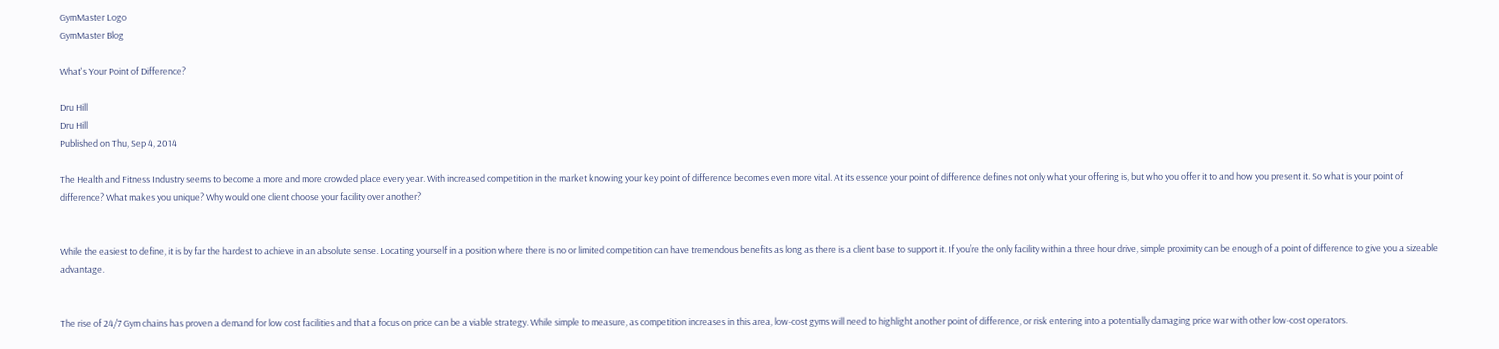GymMaster Logo
GymMaster Blog

What's Your Point of Difference?

Dru Hill
Dru Hill
Published on Thu, Sep 4, 2014

The Health and Fitness Industry seems to become a more and more crowded place every year. With increased competition in the market knowing your key point of difference becomes even more vital. At its essence your point of difference defines not only what your offering is, but who you offer it to and how you present it. So what is your point of difference? What makes you unique? Why would one client choose your facility over another?


While the easiest to define, it is by far the hardest to achieve in an absolute sense. Locating yourself in a position where there is no or limited competition can have tremendous benefits as long as there is a client base to support it. If you’re the only facility within a three hour drive, simple proximity can be enough of a point of difference to give you a sizeable advantage.


The rise of 24/7 Gym chains has proven a demand for low cost facilities and that a focus on price can be a viable strategy. While simple to measure, as competition increases in this area, low-cost gyms will need to highlight another point of difference, or risk entering into a potentially damaging price war with other low-cost operators.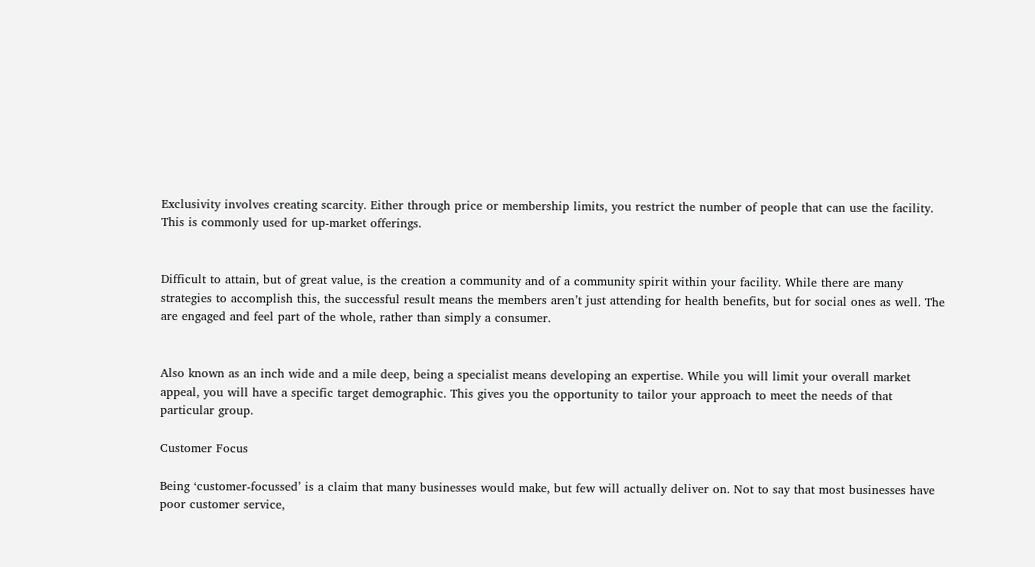Exclusivity involves creating scarcity. Either through price or membership limits, you restrict the number of people that can use the facility. This is commonly used for up-market offerings.


Difficult to attain, but of great value, is the creation a community and of a community spirit within your facility. While there are many strategies to accomplish this, the successful result means the members aren’t just attending for health benefits, but for social ones as well. The are engaged and feel part of the whole, rather than simply a consumer.


Also known as an inch wide and a mile deep, being a specialist means developing an expertise. While you will limit your overall market appeal, you will have a specific target demographic. This gives you the opportunity to tailor your approach to meet the needs of that particular group.

Customer Focus

Being ‘customer-focussed’ is a claim that many businesses would make, but few will actually deliver on. Not to say that most businesses have poor customer service,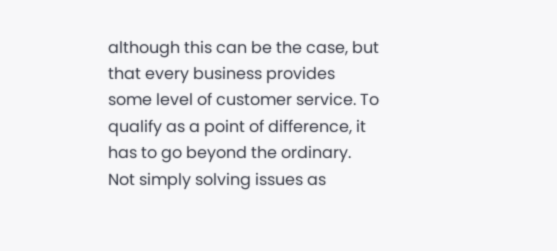although this can be the case, but that every business provides some level of customer service. To qualify as a point of difference, it has to go beyond the ordinary. Not simply solving issues as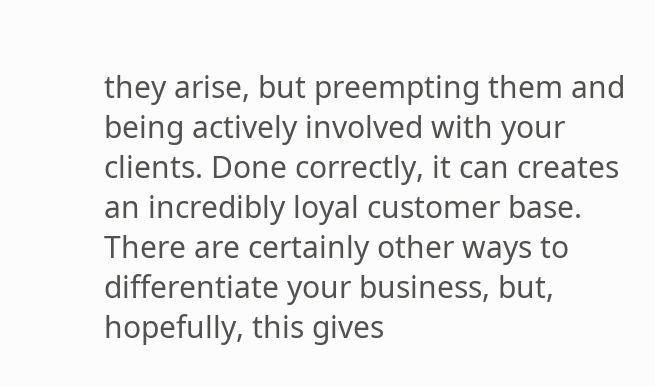they arise, but preempting them and being actively involved with your clients. Done correctly, it can creates an incredibly loyal customer base. There are certainly other ways to differentiate your business, but, hopefully, this gives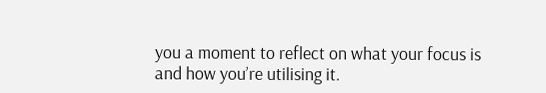you a moment to reflect on what your focus is and how you’re utilising it.